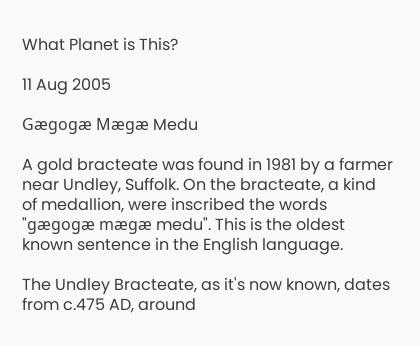What Planet is This?

11 Aug 2005

Gægogæ Mægæ Medu

A gold bracteate was found in 1981 by a farmer near Undley, Suffolk. On the bracteate, a kind of medallion, were inscribed the words "gægogæ mægæ medu". This is the oldest known sentence in the English language.

The Undley Bracteate, as it's now known, dates from c.475 AD, around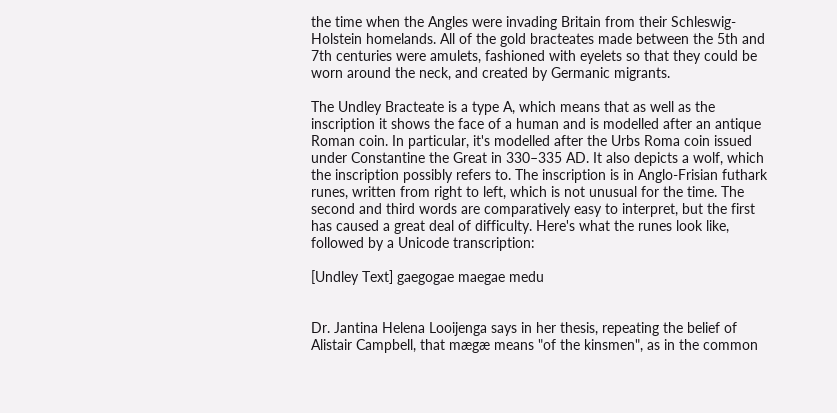the time when the Angles were invading Britain from their Schleswig-Holstein homelands. All of the gold bracteates made between the 5th and 7th centuries were amulets, fashioned with eyelets so that they could be worn around the neck, and created by Germanic migrants.

The Undley Bracteate is a type A, which means that as well as the inscription it shows the face of a human and is modelled after an antique Roman coin. In particular, it's modelled after the Urbs Roma coin issued under Constantine the Great in 330–335 AD. It also depicts a wolf, which the inscription possibly refers to. The inscription is in Anglo-Frisian futhark runes, written from right to left, which is not unusual for the time. The second and third words are comparatively easy to interpret, but the first has caused a great deal of difficulty. Here's what the runes look like, followed by a Unicode transcription:

[Undley Text] gaegogae maegae medu


Dr. Jantina Helena Looijenga says in her thesis, repeating the belief of Alistair Campbell, that mægæ means "of the kinsmen", as in the common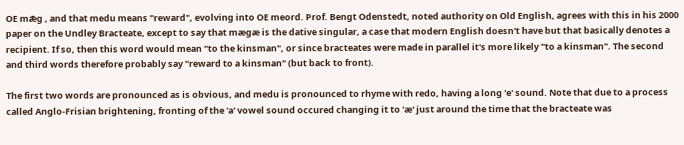OE mǣg , and that medu means "reward", evolving into OE meord. Prof. Bengt Odenstedt, noted authority on Old English, agrees with this in his 2000 paper on the Undley Bracteate, except to say that mægæ is the dative singular, a case that modern English doesn't have but that basically denotes a recipient. If so, then this word would mean "to the kinsman", or since bracteates were made in parallel it's more likely "to a kinsman". The second and third words therefore probably say "reward to a kinsman" (but back to front).

The first two words are pronounced as is obvious, and medu is pronounced to rhyme with redo, having a long 'e' sound. Note that due to a process called Anglo-Frisian brightening, fronting of the 'a' vowel sound occured changing it to 'æ' just around the time that the bracteate was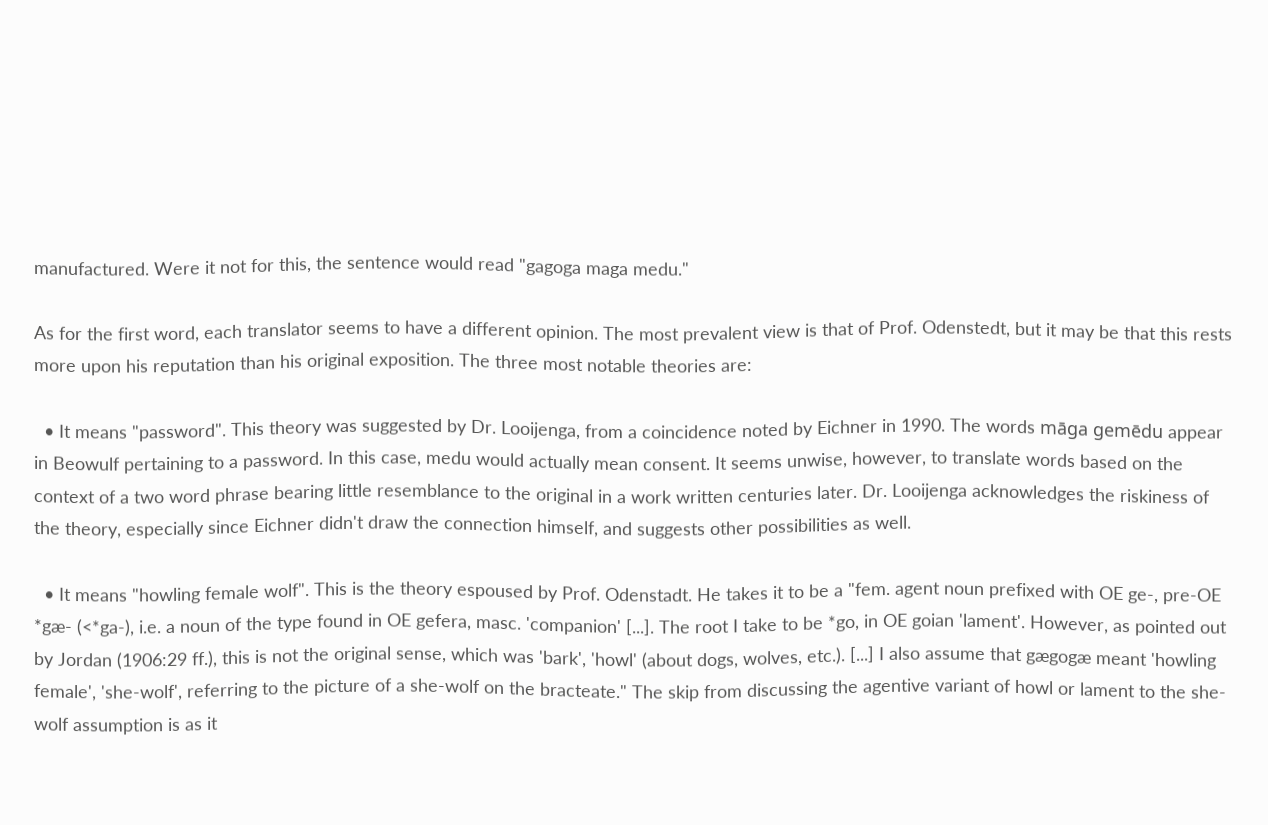manufactured. Were it not for this, the sentence would read "gagoga maga medu."

As for the first word, each translator seems to have a different opinion. The most prevalent view is that of Prof. Odenstedt, but it may be that this rests more upon his reputation than his original exposition. The three most notable theories are:

  • It means "password". This theory was suggested by Dr. Looijenga, from a coincidence noted by Eichner in 1990. The words māga gemēdu appear in Beowulf pertaining to a password. In this case, medu would actually mean consent. It seems unwise, however, to translate words based on the context of a two word phrase bearing little resemblance to the original in a work written centuries later. Dr. Looijenga acknowledges the riskiness of the theory, especially since Eichner didn't draw the connection himself, and suggests other possibilities as well.

  • It means "howling female wolf". This is the theory espoused by Prof. Odenstadt. He takes it to be a "fem. agent noun prefixed with OE ge-, pre-OE *gæ- (<*ga-), i.e. a noun of the type found in OE gefera, masc. 'companion' [...]. The root I take to be *go, in OE goian 'lament'. However, as pointed out by Jordan (1906:29 ff.), this is not the original sense, which was 'bark', 'howl' (about dogs, wolves, etc.). [...] I also assume that gægogæ meant 'howling female', 'she-wolf', referring to the picture of a she-wolf on the bracteate." The skip from discussing the agentive variant of howl or lament to the she-wolf assumption is as it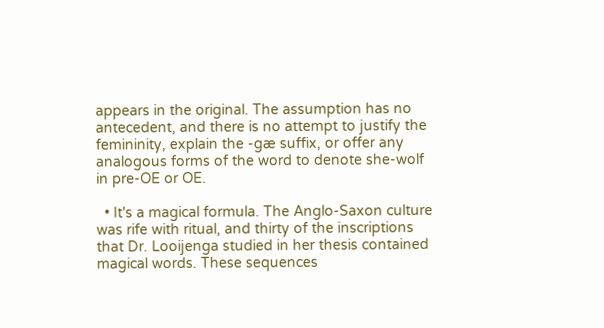appears in the original. The assumption has no antecedent, and there is no attempt to justify the femininity, explain the -gæ suffix, or offer any analogous forms of the word to denote she-wolf in pre-OE or OE.

  • It's a magical formula. The Anglo-Saxon culture was rife with ritual, and thirty of the inscriptions that Dr. Looijenga studied in her thesis contained magical words. These sequences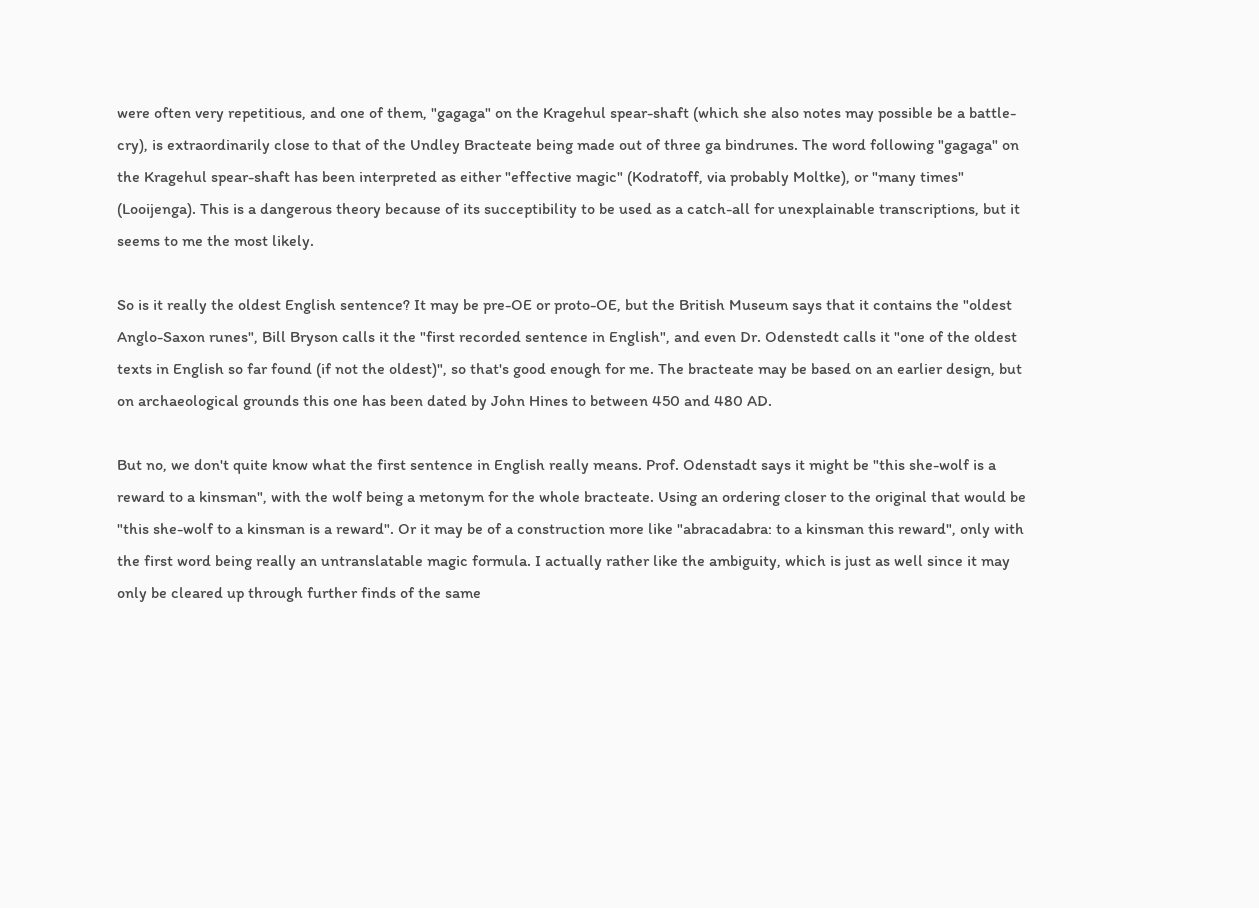were often very repetitious, and one of them, "gagaga" on the Kragehul spear-shaft (which she also notes may possible be a battle-cry), is extraordinarily close to that of the Undley Bracteate being made out of three ga bindrunes. The word following "gagaga" on the Kragehul spear-shaft has been interpreted as either "effective magic" (Kodratoff, via probably Moltke), or "many times" (Looijenga). This is a dangerous theory because of its succeptibility to be used as a catch-all for unexplainable transcriptions, but it seems to me the most likely.

So is it really the oldest English sentence? It may be pre-OE or proto-OE, but the British Museum says that it contains the "oldest Anglo-Saxon runes", Bill Bryson calls it the "first recorded sentence in English", and even Dr. Odenstedt calls it "one of the oldest texts in English so far found (if not the oldest)", so that's good enough for me. The bracteate may be based on an earlier design, but on archaeological grounds this one has been dated by John Hines to between 450 and 480 AD.

But no, we don't quite know what the first sentence in English really means. Prof. Odenstadt says it might be "this she-wolf is a reward to a kinsman", with the wolf being a metonym for the whole bracteate. Using an ordering closer to the original that would be "this she-wolf to a kinsman is a reward". Or it may be of a construction more like "abracadabra: to a kinsman this reward", only with the first word being really an untranslatable magic formula. I actually rather like the ambiguity, which is just as well since it may only be cleared up through further finds of the same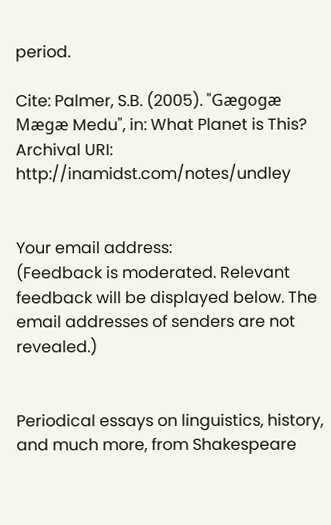period.

Cite: Palmer, S.B. (2005). "Gægogæ Mægæ Medu", in: What Planet is This?
Archival URI: http://inamidst.com/notes/undley


Your email address:
(Feedback is moderated. Relevant feedback will be displayed below. The email addresses of senders are not revealed.)


Periodical essays on linguistics, history, and much more, from Shakespeare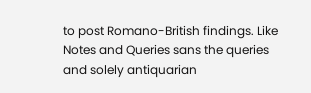to post Romano-British findings. Like Notes and Queries sans the queries and solely antiquarian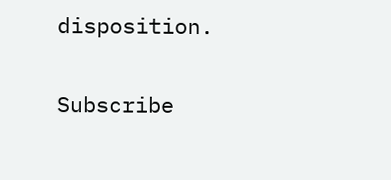disposition.

Subscribe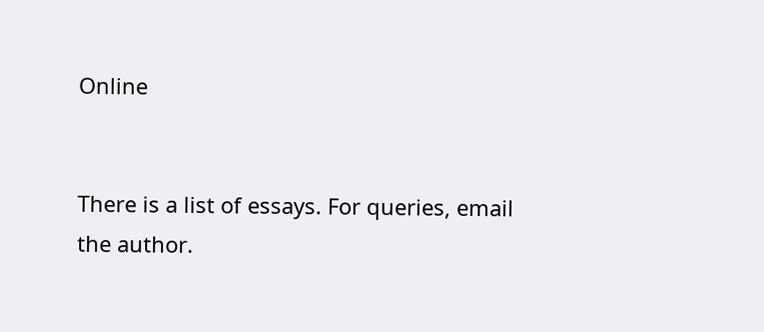Online


There is a list of essays. For queries, email the author.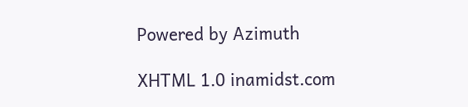Powered by Azimuth

XHTML 1.0 inamidst.com